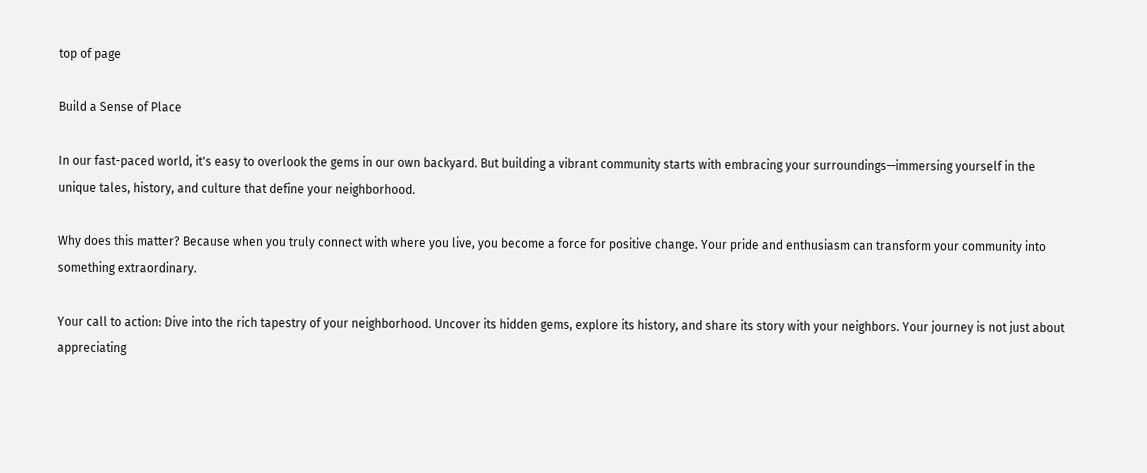top of page

Build a Sense of Place

In our fast-paced world, it's easy to overlook the gems in our own backyard. But building a vibrant community starts with embracing your surroundings—immersing yourself in the unique tales, history, and culture that define your neighborhood.

Why does this matter? Because when you truly connect with where you live, you become a force for positive change. Your pride and enthusiasm can transform your community into something extraordinary.

Your call to action: Dive into the rich tapestry of your neighborhood. Uncover its hidden gems, explore its history, and share its story with your neighbors. Your journey is not just about appreciating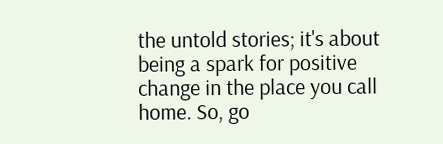the untold stories; it's about being a spark for positive change in the place you call home. So, go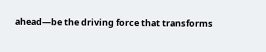ahead—be the driving force that transforms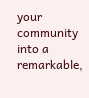your community into a remarkable,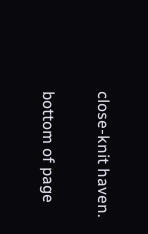close-knit haven.

bottom of page